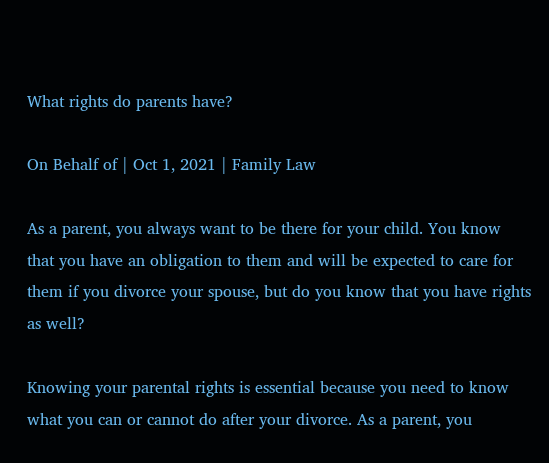What rights do parents have?

On Behalf of | Oct 1, 2021 | Family Law

As a parent, you always want to be there for your child. You know that you have an obligation to them and will be expected to care for them if you divorce your spouse, but do you know that you have rights as well?

Knowing your parental rights is essential because you need to know what you can or cannot do after your divorce. As a parent, you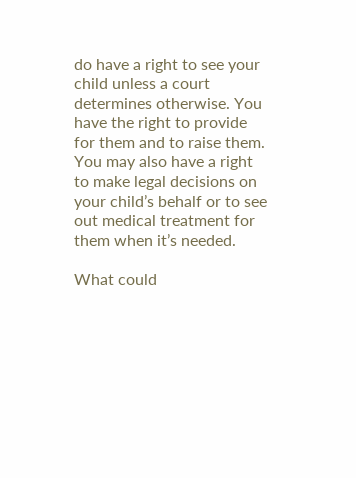do have a right to see your child unless a court determines otherwise. You have the right to provide for them and to raise them. You may also have a right to make legal decisions on your child’s behalf or to see out medical treatment for them when it’s needed.

What could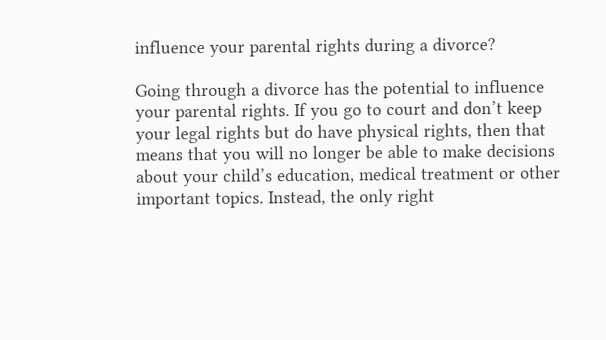influence your parental rights during a divorce?

Going through a divorce has the potential to influence your parental rights. If you go to court and don’t keep your legal rights but do have physical rights, then that means that you will no longer be able to make decisions about your child’s education, medical treatment or other important topics. Instead, the only right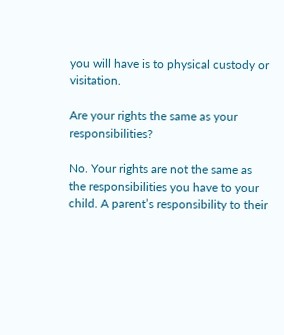you will have is to physical custody or visitation.

Are your rights the same as your responsibilities?

No. Your rights are not the same as the responsibilities you have to your child. A parent’s responsibility to their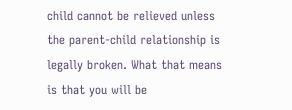child cannot be relieved unless the parent-child relationship is legally broken. What that means is that you will be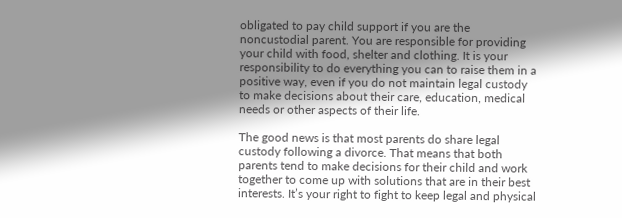obligated to pay child support if you are the noncustodial parent. You are responsible for providing your child with food, shelter and clothing. It is your responsibility to do everything you can to raise them in a positive way, even if you do not maintain legal custody to make decisions about their care, education, medical needs or other aspects of their life.

The good news is that most parents do share legal custody following a divorce. That means that both parents tend to make decisions for their child and work together to come up with solutions that are in their best interests. It’s your right to fight to keep legal and physical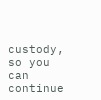custody, so you can continue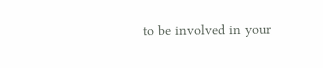to be involved in your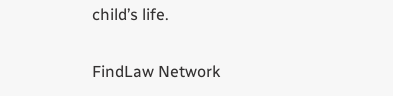child’s life.

FindLaw Network